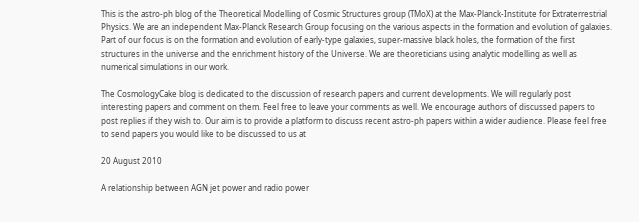This is the astro-ph blog of the Theoretical Modelling of Cosmic Structures group (TMoX) at the Max-Planck-Institute for Extraterrestrial Physics. We are an independent Max-Planck Research Group focusing on the various aspects in the formation and evolution of galaxies. Part of our focus is on the formation and evolution of early-type galaxies, super-massive black holes, the formation of the first structures in the universe and the enrichment history of the Universe. We are theoreticians using analytic modelling as well as numerical simulations in our work.

The CosmologyCake blog is dedicated to the discussion of research papers and current developments. We will regularly post interesting papers and comment on them. Feel free to leave your comments as well. We encourage authors of discussed papers to post replies if they wish to. Our aim is to provide a platform to discuss recent astro-ph papers within a wider audience. Please feel free to send papers you would like to be discussed to us at

20 August 2010

A relationship between AGN jet power and radio power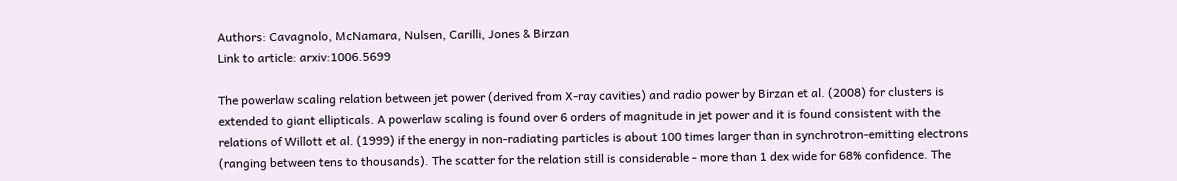Authors: Cavagnolo, McNamara, Nulsen, Carilli, Jones & Birzan
Link to article: arxiv:1006.5699

The powerlaw scaling relation between jet power (derived from X-ray cavities) and radio power by Birzan et al. (2008) for clusters is extended to giant ellipticals. A powerlaw scaling is found over 6 orders of magnitude in jet power and it is found consistent with the relations of Willott et al. (1999) if the energy in non-radiating particles is about 100 times larger than in synchrotron-emitting electrons (ranging between tens to thousands). The scatter for the relation still is considerable - more than 1 dex wide for 68% confidence. The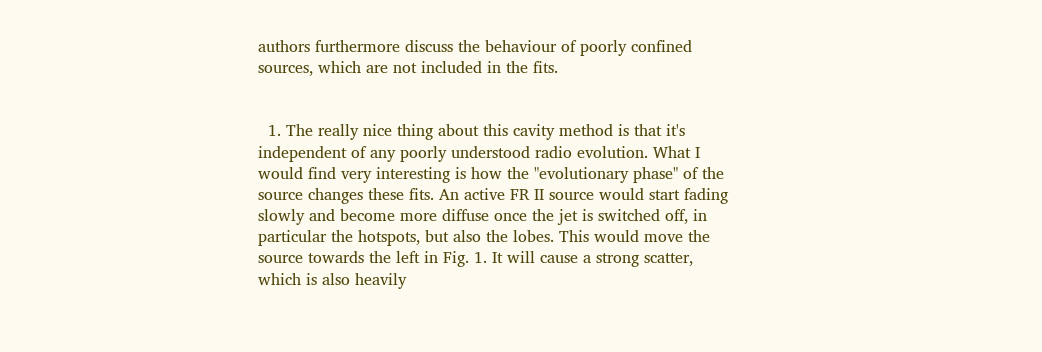authors furthermore discuss the behaviour of poorly confined sources, which are not included in the fits.


  1. The really nice thing about this cavity method is that it's independent of any poorly understood radio evolution. What I would find very interesting is how the "evolutionary phase" of the source changes these fits. An active FR II source would start fading slowly and become more diffuse once the jet is switched off, in particular the hotspots, but also the lobes. This would move the source towards the left in Fig. 1. It will cause a strong scatter, which is also heavily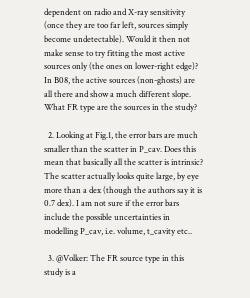dependent on radio and X-ray sensitivity (once they are too far left, sources simply become undetectable). Would it then not make sense to try fitting the most active sources only (the ones on lower-right edge)? In B08, the active sources (non-ghosts) are all there and show a much different slope. What FR type are the sources in the study?

  2. Looking at Fig.1, the error bars are much smaller than the scatter in P_cav. Does this mean that basically all the scatter is intrinsic? The scatter actually looks quite large, by eye more than a dex (though the authors say it is 0.7 dex). I am not sure if the error bars include the possible uncertainties in modelling P_cav, i.e. volume, t_cavity etc..

  3. @Volker: The FR source type in this study is a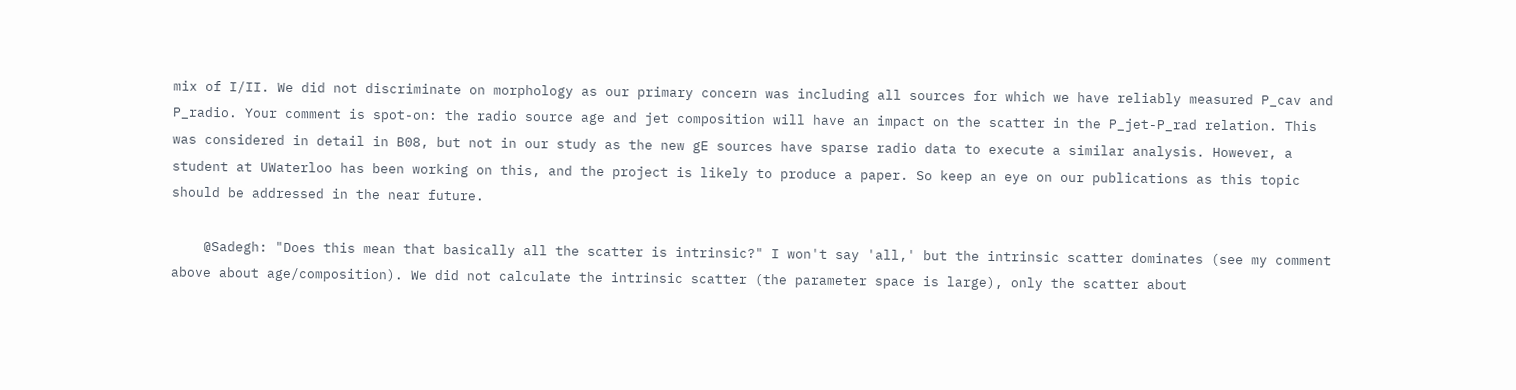mix of I/II. We did not discriminate on morphology as our primary concern was including all sources for which we have reliably measured P_cav and P_radio. Your comment is spot-on: the radio source age and jet composition will have an impact on the scatter in the P_jet-P_rad relation. This was considered in detail in B08, but not in our study as the new gE sources have sparse radio data to execute a similar analysis. However, a student at UWaterloo has been working on this, and the project is likely to produce a paper. So keep an eye on our publications as this topic should be addressed in the near future.

    @Sadegh: "Does this mean that basically all the scatter is intrinsic?" I won't say 'all,' but the intrinsic scatter dominates (see my comment above about age/composition). We did not calculate the intrinsic scatter (the parameter space is large), only the scatter about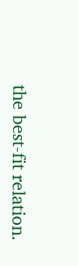the best-fit relation.